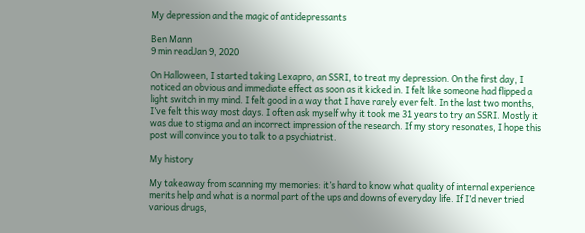My depression and the magic of antidepressants

Ben Mann
9 min readJan 9, 2020

On Halloween, I started taking Lexapro, an SSRI, to treat my depression. On the first day, I noticed an obvious and immediate effect as soon as it kicked in. I felt like someone had flipped a light switch in my mind. I felt good in a way that I have rarely ever felt. In the last two months, I’ve felt this way most days. I often ask myself why it took me 31 years to try an SSRI. Mostly it was due to stigma and an incorrect impression of the research. If my story resonates, I hope this post will convince you to talk to a psychiatrist.

My history

My takeaway from scanning my memories: it’s hard to know what quality of internal experience merits help and what is a normal part of the ups and downs of everyday life. If I’d never tried various drugs,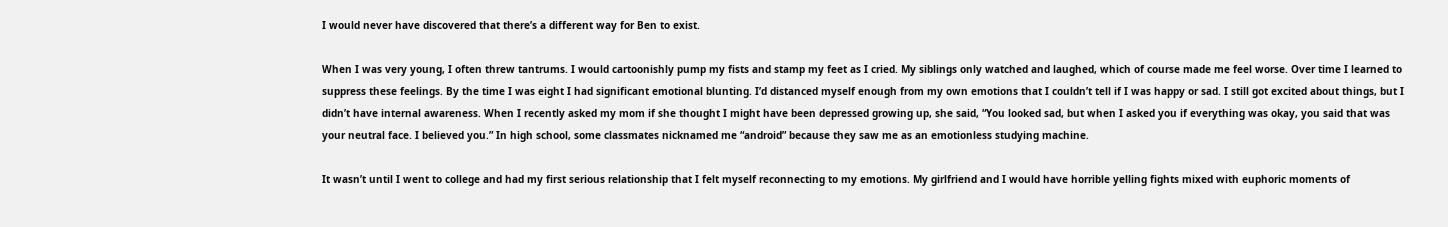I would never have discovered that there’s a different way for Ben to exist.

When I was very young, I often threw tantrums. I would cartoonishly pump my fists and stamp my feet as I cried. My siblings only watched and laughed, which of course made me feel worse. Over time I learned to suppress these feelings. By the time I was eight I had significant emotional blunting. I’d distanced myself enough from my own emotions that I couldn’t tell if I was happy or sad. I still got excited about things, but I didn’t have internal awareness. When I recently asked my mom if she thought I might have been depressed growing up, she said, “You looked sad, but when I asked you if everything was okay, you said that was your neutral face. I believed you.” In high school, some classmates nicknamed me “android” because they saw me as an emotionless studying machine.

It wasn’t until I went to college and had my first serious relationship that I felt myself reconnecting to my emotions. My girlfriend and I would have horrible yelling fights mixed with euphoric moments of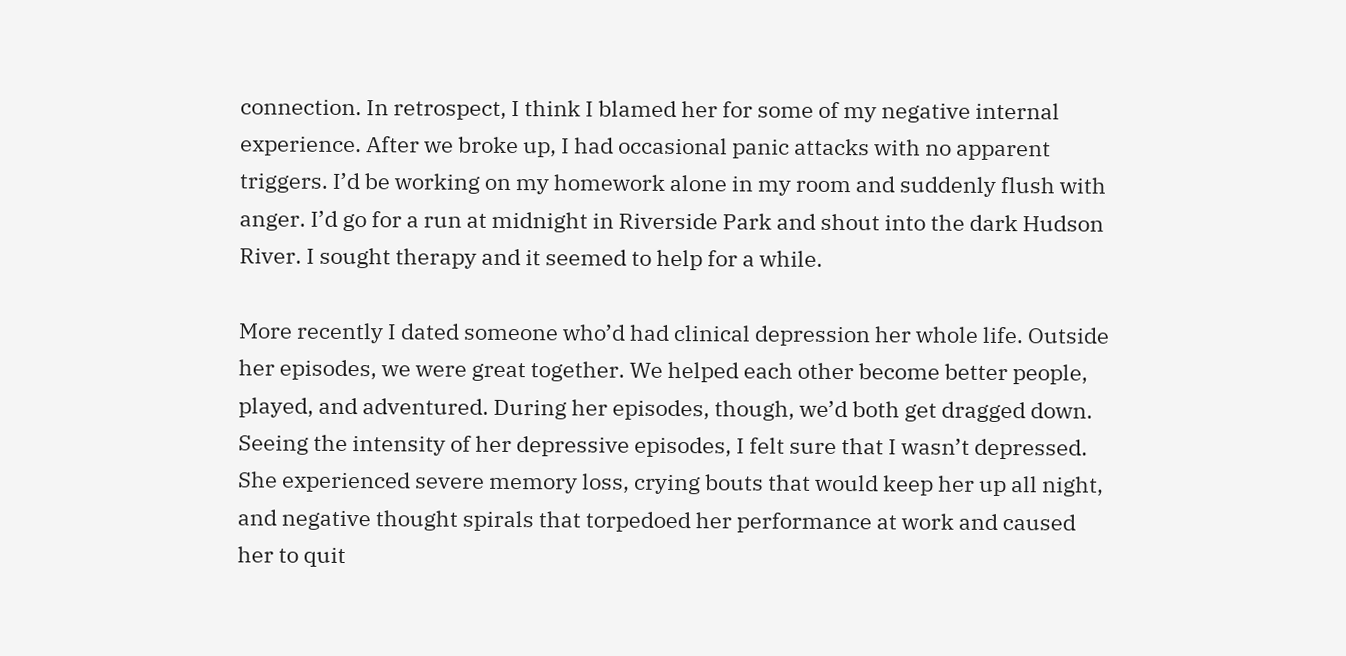connection. In retrospect, I think I blamed her for some of my negative internal experience. After we broke up, I had occasional panic attacks with no apparent triggers. I’d be working on my homework alone in my room and suddenly flush with anger. I’d go for a run at midnight in Riverside Park and shout into the dark Hudson River. I sought therapy and it seemed to help for a while.

More recently I dated someone who’d had clinical depression her whole life. Outside her episodes, we were great together. We helped each other become better people, played, and adventured. During her episodes, though, we’d both get dragged down. Seeing the intensity of her depressive episodes, I felt sure that I wasn’t depressed. She experienced severe memory loss, crying bouts that would keep her up all night, and negative thought spirals that torpedoed her performance at work and caused her to quit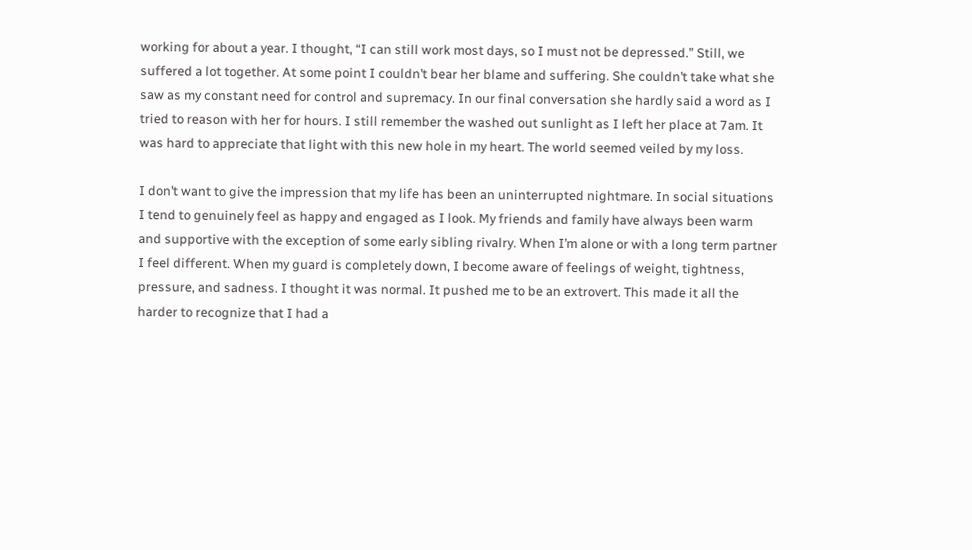working for about a year. I thought, “I can still work most days, so I must not be depressed.” Still, we suffered a lot together. At some point I couldn’t bear her blame and suffering. She couldn’t take what she saw as my constant need for control and supremacy. In our final conversation she hardly said a word as I tried to reason with her for hours. I still remember the washed out sunlight as I left her place at 7am. It was hard to appreciate that light with this new hole in my heart. The world seemed veiled by my loss.

I don’t want to give the impression that my life has been an uninterrupted nightmare. In social situations I tend to genuinely feel as happy and engaged as I look. My friends and family have always been warm and supportive with the exception of some early sibling rivalry. When I’m alone or with a long term partner I feel different. When my guard is completely down, I become aware of feelings of weight, tightness, pressure, and sadness. I thought it was normal. It pushed me to be an extrovert. This made it all the harder to recognize that I had a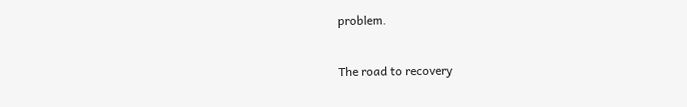problem.

The road to recovery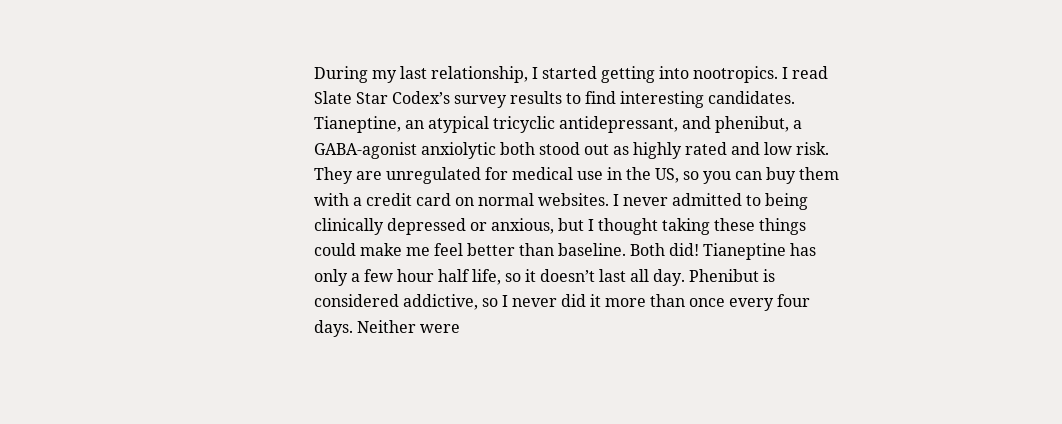During my last relationship, I started getting into nootropics. I read Slate Star Codex’s survey results to find interesting candidates. Tianeptine, an atypical tricyclic antidepressant, and phenibut, a GABA-agonist anxiolytic both stood out as highly rated and low risk. They are unregulated for medical use in the US, so you can buy them with a credit card on normal websites. I never admitted to being clinically depressed or anxious, but I thought taking these things could make me feel better than baseline. Both did! Tianeptine has only a few hour half life, so it doesn’t last all day. Phenibut is considered addictive, so I never did it more than once every four days. Neither were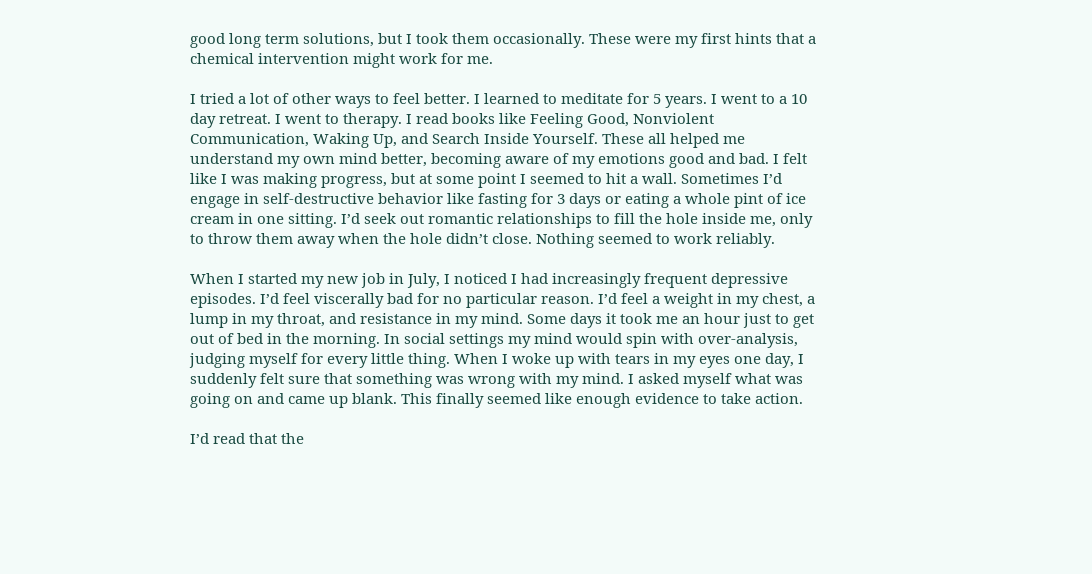good long term solutions, but I took them occasionally. These were my first hints that a chemical intervention might work for me.

I tried a lot of other ways to feel better. I learned to meditate for 5 years. I went to a 10 day retreat. I went to therapy. I read books like Feeling Good, Nonviolent Communication, Waking Up, and Search Inside Yourself. These all helped me understand my own mind better, becoming aware of my emotions good and bad. I felt like I was making progress, but at some point I seemed to hit a wall. Sometimes I’d engage in self-destructive behavior like fasting for 3 days or eating a whole pint of ice cream in one sitting. I’d seek out romantic relationships to fill the hole inside me, only to throw them away when the hole didn’t close. Nothing seemed to work reliably.

When I started my new job in July, I noticed I had increasingly frequent depressive episodes. I’d feel viscerally bad for no particular reason. I’d feel a weight in my chest, a lump in my throat, and resistance in my mind. Some days it took me an hour just to get out of bed in the morning. In social settings my mind would spin with over-analysis, judging myself for every little thing. When I woke up with tears in my eyes one day, I suddenly felt sure that something was wrong with my mind. I asked myself what was going on and came up blank. This finally seemed like enough evidence to take action.

I’d read that the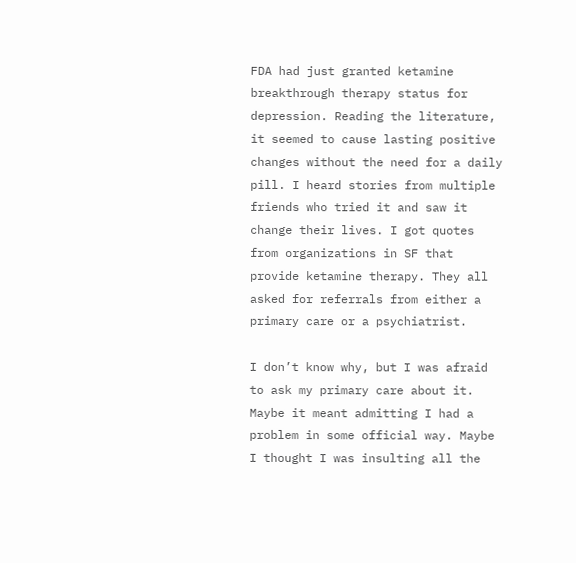FDA had just granted ketamine breakthrough therapy status for depression. Reading the literature, it seemed to cause lasting positive changes without the need for a daily pill. I heard stories from multiple friends who tried it and saw it change their lives. I got quotes from organizations in SF that provide ketamine therapy. They all asked for referrals from either a primary care or a psychiatrist.

I don’t know why, but I was afraid to ask my primary care about it. Maybe it meant admitting I had a problem in some official way. Maybe I thought I was insulting all the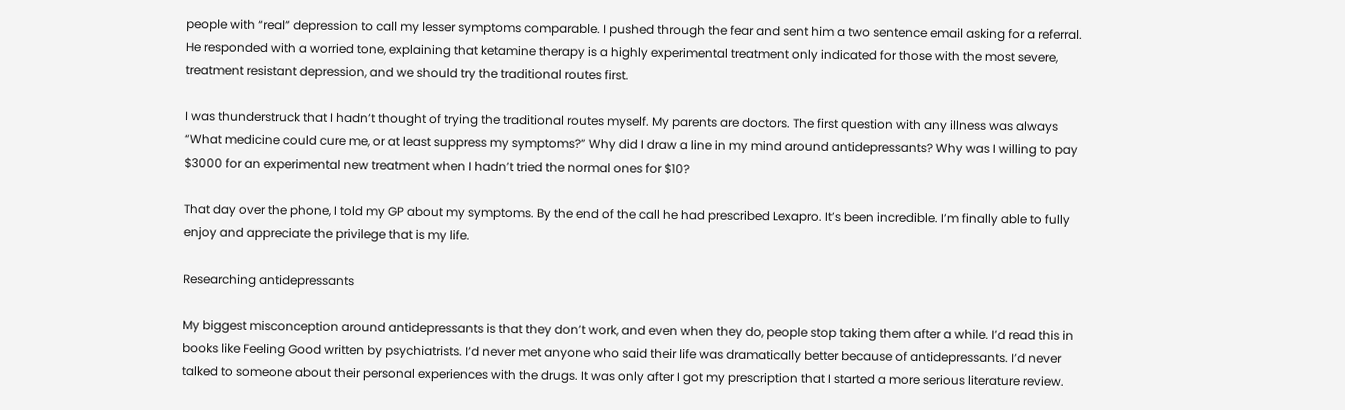people with “real” depression to call my lesser symptoms comparable. I pushed through the fear and sent him a two sentence email asking for a referral. He responded with a worried tone, explaining that ketamine therapy is a highly experimental treatment only indicated for those with the most severe, treatment resistant depression, and we should try the traditional routes first.

I was thunderstruck that I hadn’t thought of trying the traditional routes myself. My parents are doctors. The first question with any illness was always “What medicine could cure me, or at least suppress my symptoms?” Why did I draw a line in my mind around antidepressants? Why was I willing to pay $3000 for an experimental new treatment when I hadn’t tried the normal ones for $10?

That day over the phone, I told my GP about my symptoms. By the end of the call he had prescribed Lexapro. It’s been incredible. I’m finally able to fully enjoy and appreciate the privilege that is my life.

Researching antidepressants

My biggest misconception around antidepressants is that they don’t work, and even when they do, people stop taking them after a while. I’d read this in books like Feeling Good written by psychiatrists. I’d never met anyone who said their life was dramatically better because of antidepressants. I’d never talked to someone about their personal experiences with the drugs. It was only after I got my prescription that I started a more serious literature review.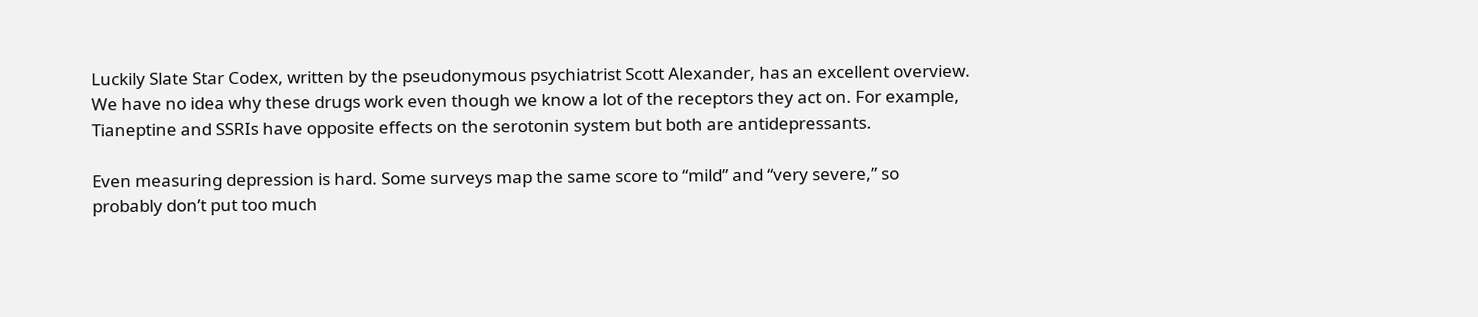Luckily Slate Star Codex, written by the pseudonymous psychiatrist Scott Alexander, has an excellent overview. We have no idea why these drugs work even though we know a lot of the receptors they act on. For example, Tianeptine and SSRIs have opposite effects on the serotonin system but both are antidepressants.

Even measuring depression is hard. Some surveys map the same score to “mild” and “very severe,” so probably don’t put too much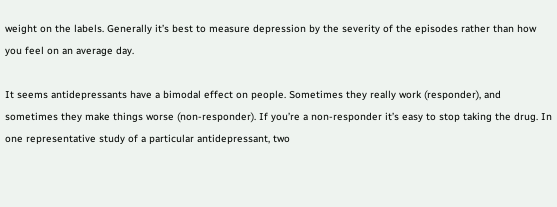weight on the labels. Generally it’s best to measure depression by the severity of the episodes rather than how you feel on an average day.

It seems antidepressants have a bimodal effect on people. Sometimes they really work (responder), and sometimes they make things worse (non-responder). If you’re a non-responder it’s easy to stop taking the drug. In one representative study of a particular antidepressant, two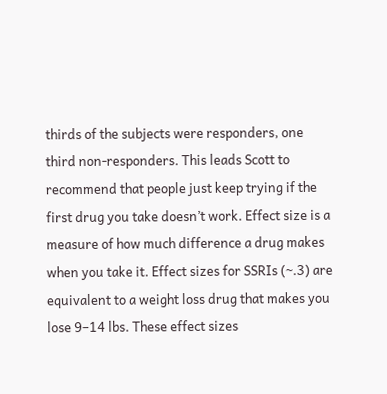thirds of the subjects were responders, one third non-responders. This leads Scott to recommend that people just keep trying if the first drug you take doesn’t work. Effect size is a measure of how much difference a drug makes when you take it. Effect sizes for SSRIs (~.3) are equivalent to a weight loss drug that makes you lose 9–14 lbs. These effect sizes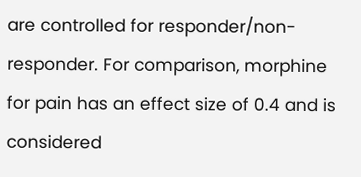are controlled for responder/non-responder. For comparison, morphine for pain has an effect size of 0.4 and is considered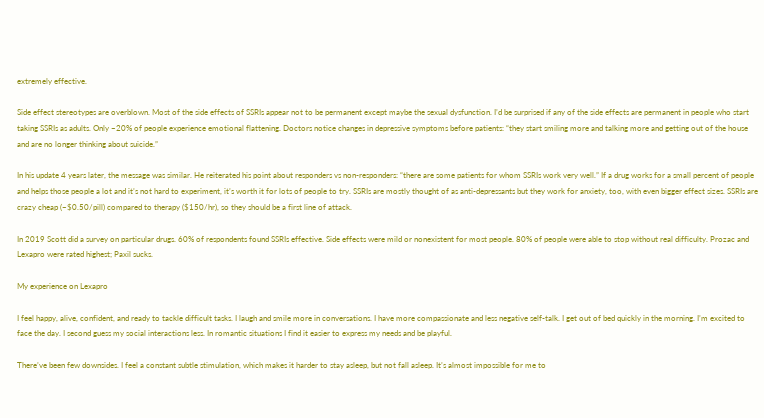extremely effective.

Side effect stereotypes are overblown. Most of the side effects of SSRIs appear not to be permanent except maybe the sexual dysfunction. I’d be surprised if any of the side effects are permanent in people who start taking SSRIs as adults. Only ~20% of people experience emotional flattening. Doctors notice changes in depressive symptoms before patients: “they start smiling more and talking more and getting out of the house and are no longer thinking about suicide.”

In his update 4 years later, the message was similar. He reiterated his point about responders vs non-responders: “there are some patients for whom SSRIs work very well.” If a drug works for a small percent of people and helps those people a lot and it’s not hard to experiment, it’s worth it for lots of people to try. SSRIs are mostly thought of as anti-depressants but they work for anxiety, too, with even bigger effect sizes. SSRIs are crazy cheap (~$0.50/pill) compared to therapy ($150/hr), so they should be a first line of attack.

In 2019 Scott did a survey on particular drugs. 60% of respondents found SSRIs effective. Side effects were mild or nonexistent for most people. 80% of people were able to stop without real difficulty. Prozac and Lexapro were rated highest; Paxil sucks.

My experience on Lexapro

I feel happy, alive, confident, and ready to tackle difficult tasks. I laugh and smile more in conversations. I have more compassionate and less negative self-talk. I get out of bed quickly in the morning. I’m excited to face the day. I second guess my social interactions less. In romantic situations I find it easier to express my needs and be playful.

There’ve been few downsides. I feel a constant subtle stimulation, which makes it harder to stay asleep, but not fall asleep. It’s almost impossible for me to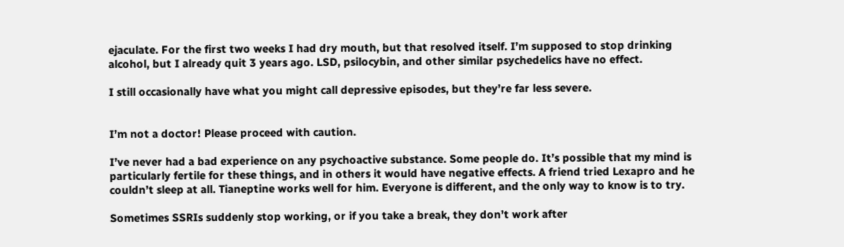ejaculate. For the first two weeks I had dry mouth, but that resolved itself. I’m supposed to stop drinking alcohol, but I already quit 3 years ago. LSD, psilocybin, and other similar psychedelics have no effect.

I still occasionally have what you might call depressive episodes, but they’re far less severe.


I’m not a doctor! Please proceed with caution.

I’ve never had a bad experience on any psychoactive substance. Some people do. It’s possible that my mind is particularly fertile for these things, and in others it would have negative effects. A friend tried Lexapro and he couldn’t sleep at all. Tianeptine works well for him. Everyone is different, and the only way to know is to try.

Sometimes SSRIs suddenly stop working, or if you take a break, they don’t work after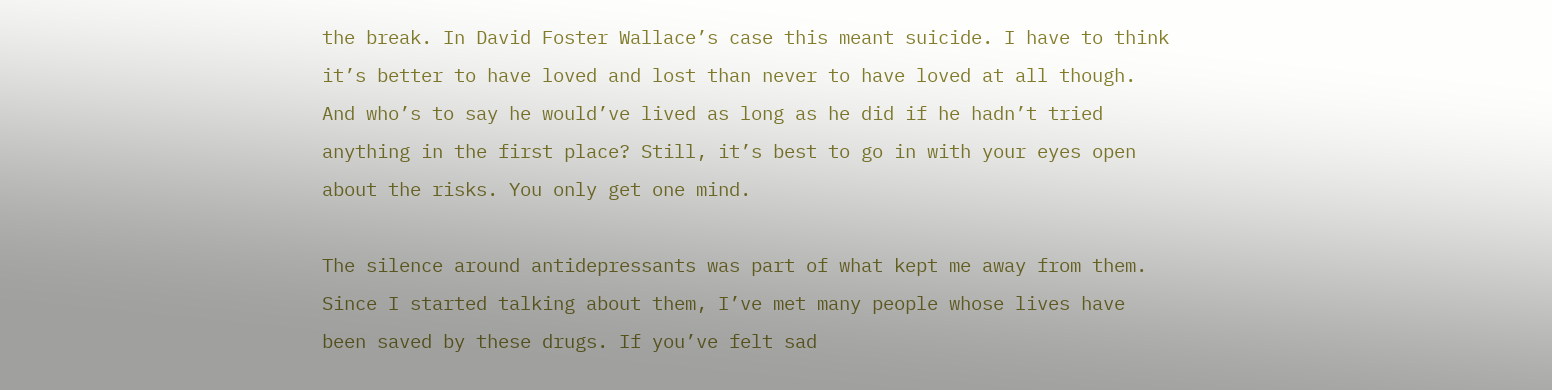the break. In David Foster Wallace’s case this meant suicide. I have to think it’s better to have loved and lost than never to have loved at all though. And who’s to say he would’ve lived as long as he did if he hadn’t tried anything in the first place? Still, it’s best to go in with your eyes open about the risks. You only get one mind.

The silence around antidepressants was part of what kept me away from them. Since I started talking about them, I’ve met many people whose lives have been saved by these drugs. If you’ve felt sad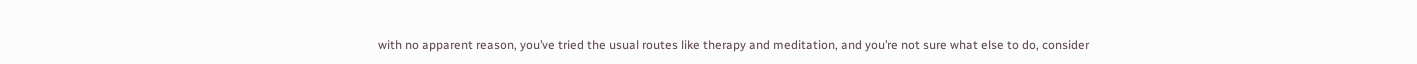with no apparent reason, you’ve tried the usual routes like therapy and meditation, and you’re not sure what else to do, consider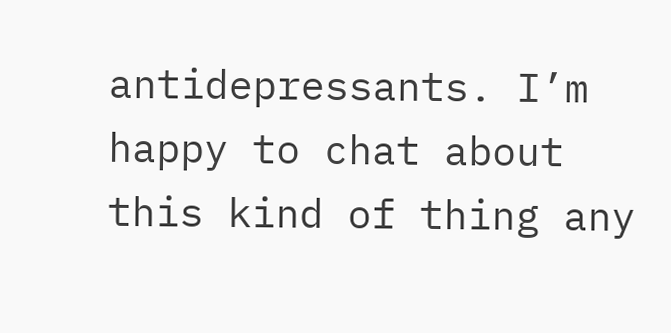antidepressants. I’m happy to chat about this kind of thing any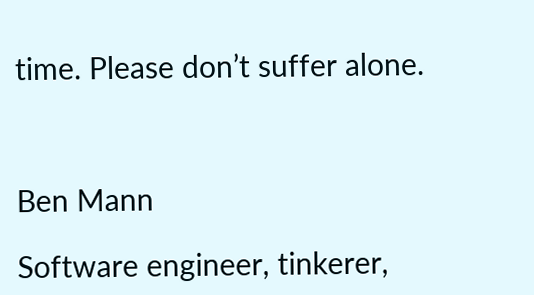time. Please don’t suffer alone.



Ben Mann

Software engineer, tinkerer,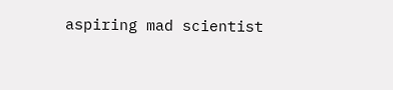aspiring mad scientist